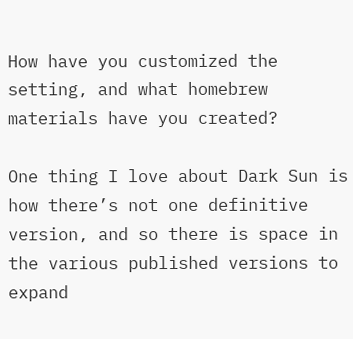How have you customized the setting, and what homebrew materials have you created?

One thing I love about Dark Sun is how there’s not one definitive version, and so there is space in the various published versions to expand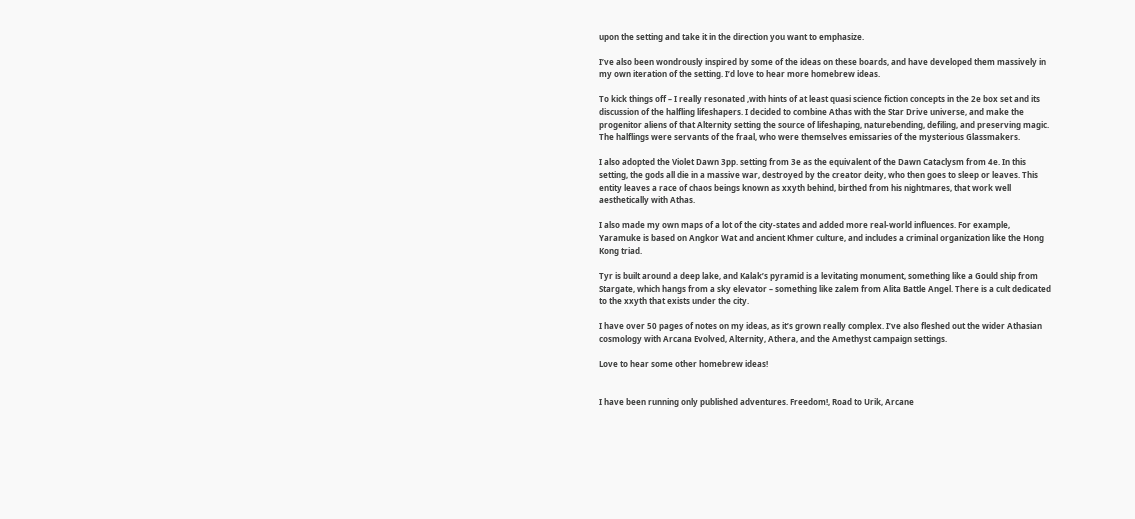upon the setting and take it in the direction you want to emphasize.

I’ve also been wondrously inspired by some of the ideas on these boards, and have developed them massively in my own iteration of the setting. I’d love to hear more homebrew ideas.

To kick things off – I really resonated ,with hints of at least quasi science fiction concepts in the 2e box set and its discussion of the halfling lifeshapers. I decided to combine Athas with the Star Drive universe, and make the progenitor aliens of that Alternity setting the source of lifeshaping, naturebending, defiling, and preserving magic. The halflings were servants of the fraal, who were themselves emissaries of the mysterious Glassmakers.

I also adopted the Violet Dawn 3pp. setting from 3e as the equivalent of the Dawn Cataclysm from 4e. In this setting, the gods all die in a massive war, destroyed by the creator deity, who then goes to sleep or leaves. This entity leaves a race of chaos beings known as xxyth behind, birthed from his nightmares, that work well aesthetically with Athas.

I also made my own maps of a lot of the city-states and added more real-world influences. For example, Yaramuke is based on Angkor Wat and ancient Khmer culture, and includes a criminal organization like the Hong Kong triad.

Tyr is built around a deep lake, and Kalak’s pyramid is a levitating monument, something like a Gould ship from Stargate, which hangs from a sky elevator – something like zalem from Alita Battle Angel. There is a cult dedicated to the xxyth that exists under the city.

I have over 50 pages of notes on my ideas, as it’s grown really complex. I’ve also fleshed out the wider Athasian cosmology with Arcana Evolved, Alternity, Athera, and the Amethyst campaign settings.

Love to hear some other homebrew ideas!


I have been running only published adventures. Freedom!, Road to Urik, Arcane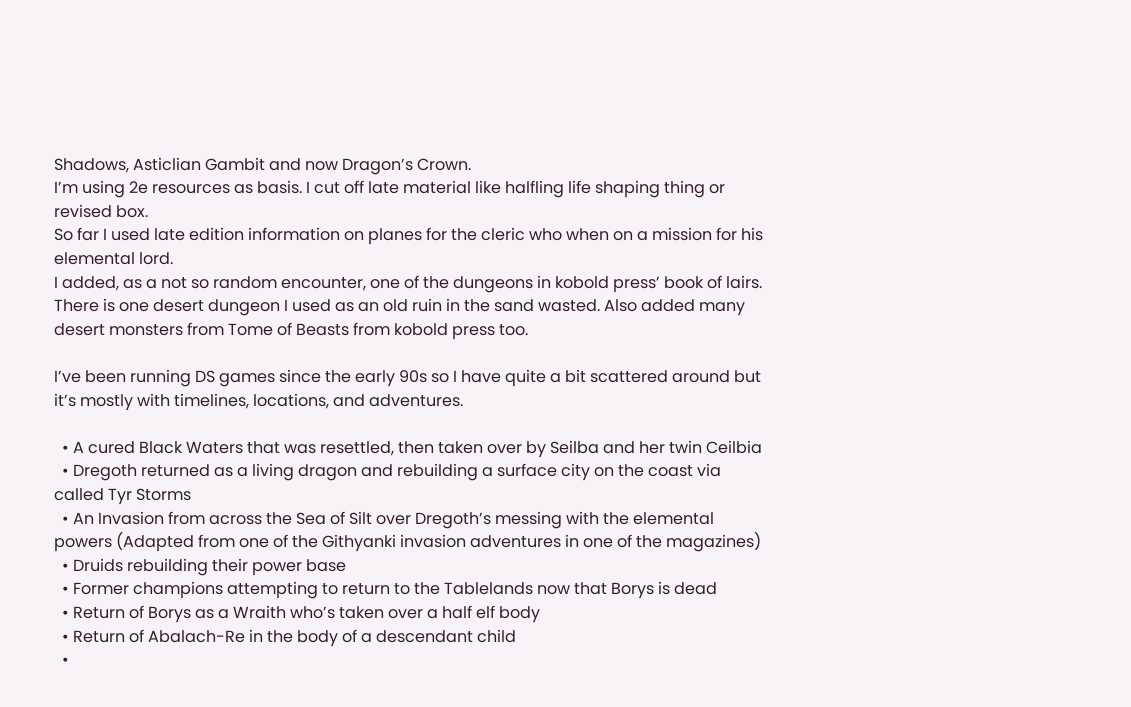Shadows, Asticlian Gambit and now Dragon’s Crown.
I’m using 2e resources as basis. I cut off late material like halfling life shaping thing or revised box.
So far I used late edition information on planes for the cleric who when on a mission for his elemental lord.
I added, as a not so random encounter, one of the dungeons in kobold press’ book of lairs. There is one desert dungeon I used as an old ruin in the sand wasted. Also added many desert monsters from Tome of Beasts from kobold press too.

I’ve been running DS games since the early 90s so I have quite a bit scattered around but it’s mostly with timelines, locations, and adventures.

  • A cured Black Waters that was resettled, then taken over by Seilba and her twin Ceilbia
  • Dregoth returned as a living dragon and rebuilding a surface city on the coast via called Tyr Storms
  • An Invasion from across the Sea of Silt over Dregoth’s messing with the elemental powers (Adapted from one of the Githyanki invasion adventures in one of the magazines)
  • Druids rebuilding their power base
  • Former champions attempting to return to the Tablelands now that Borys is dead
  • Return of Borys as a Wraith who’s taken over a half elf body
  • Return of Abalach-Re in the body of a descendant child
  •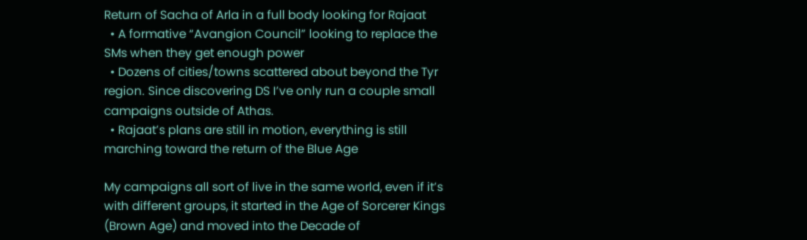Return of Sacha of Arla in a full body looking for Rajaat
  • A formative “Avangion Council” looking to replace the SMs when they get enough power
  • Dozens of cities/towns scattered about beyond the Tyr region. Since discovering DS I’ve only run a couple small campaigns outside of Athas.
  • Rajaat’s plans are still in motion, everything is still marching toward the return of the Blue Age

My campaigns all sort of live in the same world, even if it’s with different groups, it started in the Age of Sorcerer Kings (Brown Age) and moved into the Decade of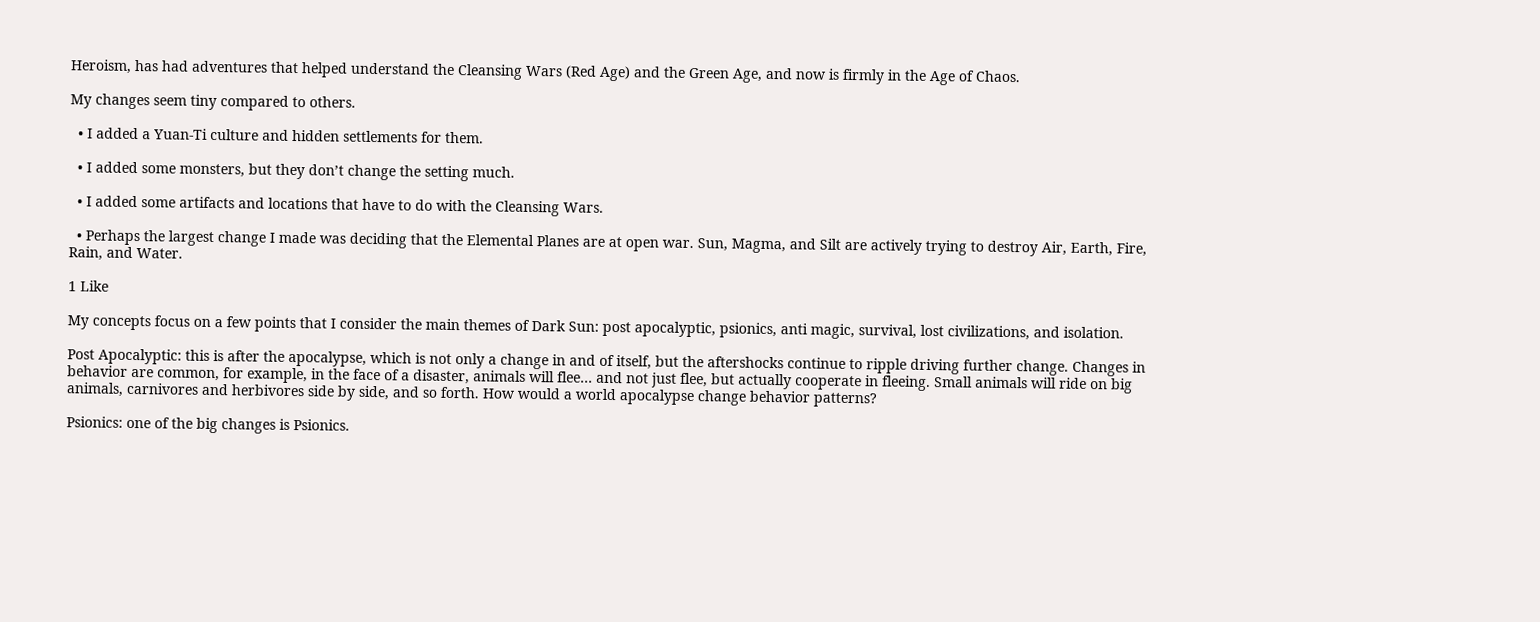Heroism, has had adventures that helped understand the Cleansing Wars (Red Age) and the Green Age, and now is firmly in the Age of Chaos.

My changes seem tiny compared to others.

  • I added a Yuan-Ti culture and hidden settlements for them.

  • I added some monsters, but they don’t change the setting much.

  • I added some artifacts and locations that have to do with the Cleansing Wars.

  • Perhaps the largest change I made was deciding that the Elemental Planes are at open war. Sun, Magma, and Silt are actively trying to destroy Air, Earth, Fire, Rain, and Water.

1 Like

My concepts focus on a few points that I consider the main themes of Dark Sun: post apocalyptic, psionics, anti magic, survival, lost civilizations, and isolation.

Post Apocalyptic: this is after the apocalypse, which is not only a change in and of itself, but the aftershocks continue to ripple driving further change. Changes in behavior are common, for example, in the face of a disaster, animals will flee… and not just flee, but actually cooperate in fleeing. Small animals will ride on big animals, carnivores and herbivores side by side, and so forth. How would a world apocalypse change behavior patterns?

Psionics: one of the big changes is Psionics.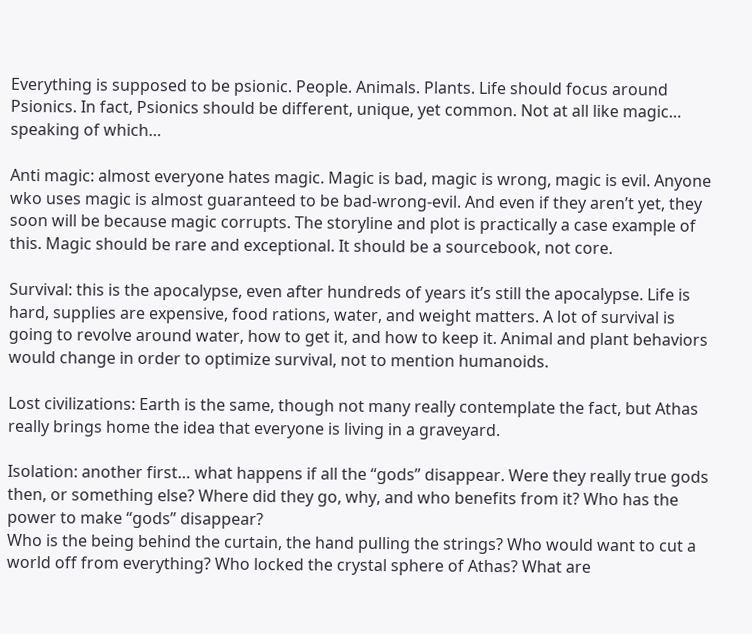Everything is supposed to be psionic. People. Animals. Plants. Life should focus around Psionics. In fact, Psionics should be different, unique, yet common. Not at all like magic… speaking of which…

Anti magic: almost everyone hates magic. Magic is bad, magic is wrong, magic is evil. Anyone wko uses magic is almost guaranteed to be bad-wrong-evil. And even if they aren’t yet, they soon will be because magic corrupts. The storyline and plot is practically a case example of this. Magic should be rare and exceptional. It should be a sourcebook, not core.

Survival: this is the apocalypse, even after hundreds of years it’s still the apocalypse. Life is hard, supplies are expensive, food rations, water, and weight matters. A lot of survival is going to revolve around water, how to get it, and how to keep it. Animal and plant behaviors would change in order to optimize survival, not to mention humanoids.

Lost civilizations: Earth is the same, though not many really contemplate the fact, but Athas really brings home the idea that everyone is living in a graveyard.

Isolation: another first… what happens if all the “gods” disappear. Were they really true gods then, or something else? Where did they go, why, and who benefits from it? Who has the power to make “gods” disappear?
Who is the being behind the curtain, the hand pulling the strings? Who would want to cut a world off from everything? Who locked the crystal sphere of Athas? What are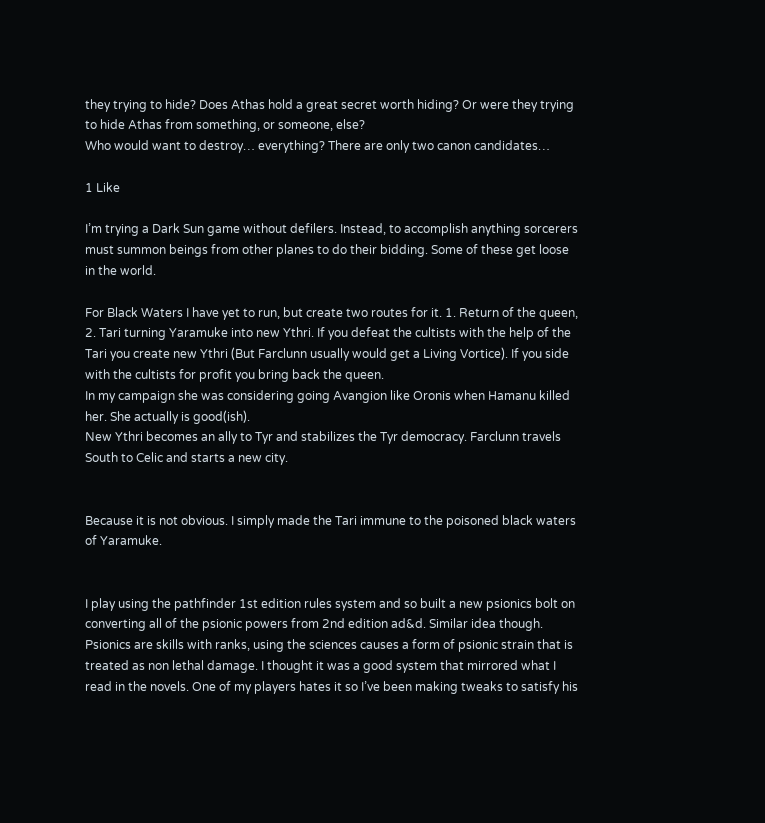they trying to hide? Does Athas hold a great secret worth hiding? Or were they trying to hide Athas from something, or someone, else?
Who would want to destroy… everything? There are only two canon candidates…

1 Like

I’m trying a Dark Sun game without defilers. Instead, to accomplish anything sorcerers must summon beings from other planes to do their bidding. Some of these get loose in the world.

For Black Waters I have yet to run, but create two routes for it. 1. Return of the queen, 2. Tari turning Yaramuke into new Ythri. If you defeat the cultists with the help of the Tari you create new Ythri (But Farclunn usually would get a Living Vortice). If you side with the cultists for profit you bring back the queen.
In my campaign she was considering going Avangion like Oronis when Hamanu killed her. She actually is good(ish).
New Ythri becomes an ally to Tyr and stabilizes the Tyr democracy. Farclunn travels South to Celic and starts a new city.


Because it is not obvious. I simply made the Tari immune to the poisoned black waters of Yaramuke.


I play using the pathfinder 1st edition rules system and so built a new psionics bolt on converting all of the psionic powers from 2nd edition ad&d. Similar idea though. Psionics are skills with ranks, using the sciences causes a form of psionic strain that is treated as non lethal damage. I thought it was a good system that mirrored what I read in the novels. One of my players hates it so I’ve been making tweaks to satisfy his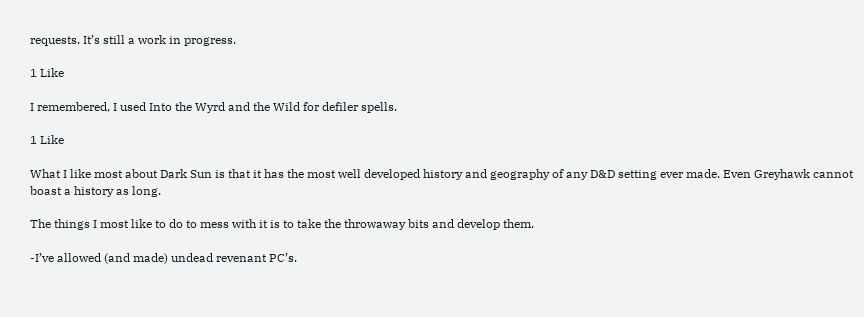requests. It’s still a work in progress.

1 Like

I remembered, I used Into the Wyrd and the Wild for defiler spells.

1 Like

What I like most about Dark Sun is that it has the most well developed history and geography of any D&D setting ever made. Even Greyhawk cannot boast a history as long.

The things I most like to do to mess with it is to take the throwaway bits and develop them.

-I’ve allowed (and made) undead revenant PC’s.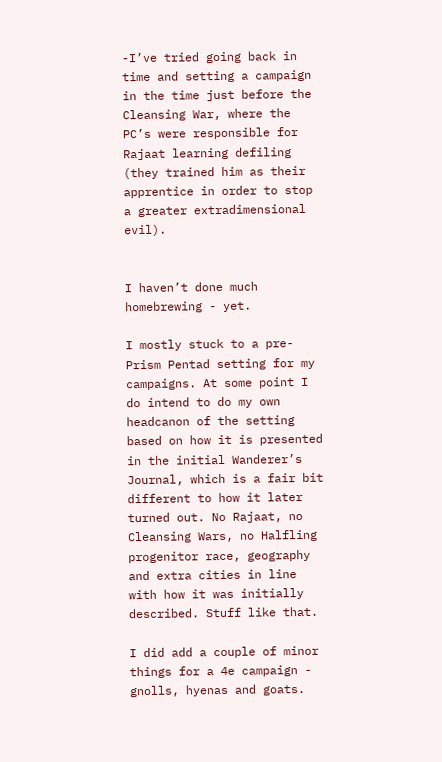-I’ve tried going back in time and setting a campaign in the time just before the Cleansing War, where the PC’s were responsible for Rajaat learning defiling (they trained him as their apprentice in order to stop a greater extradimensional evil).


I haven’t done much homebrewing - yet.

I mostly stuck to a pre-Prism Pentad setting for my campaigns. At some point I do intend to do my own headcanon of the setting based on how it is presented in the initial Wanderer’s Journal, which is a fair bit different to how it later turned out. No Rajaat, no Cleansing Wars, no Halfling progenitor race, geography and extra cities in line with how it was initially described. Stuff like that.

I did add a couple of minor things for a 4e campaign - gnolls, hyenas and goats.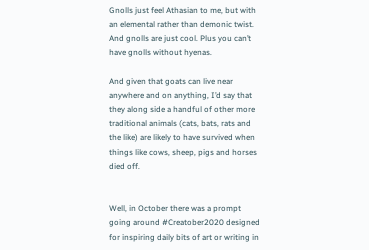Gnolls just feel Athasian to me, but with an elemental rather than demonic twist. And gnolls are just cool. Plus you can’t have gnolls without hyenas.

And given that goats can live near anywhere and on anything, I’d say that they along side a handful of other more traditional animals (cats, bats, rats and the like) are likely to have survived when things like cows, sheep, pigs and horses died off.


Well, in October there was a prompt going around #Creatober2020 designed for inspiring daily bits of art or writing in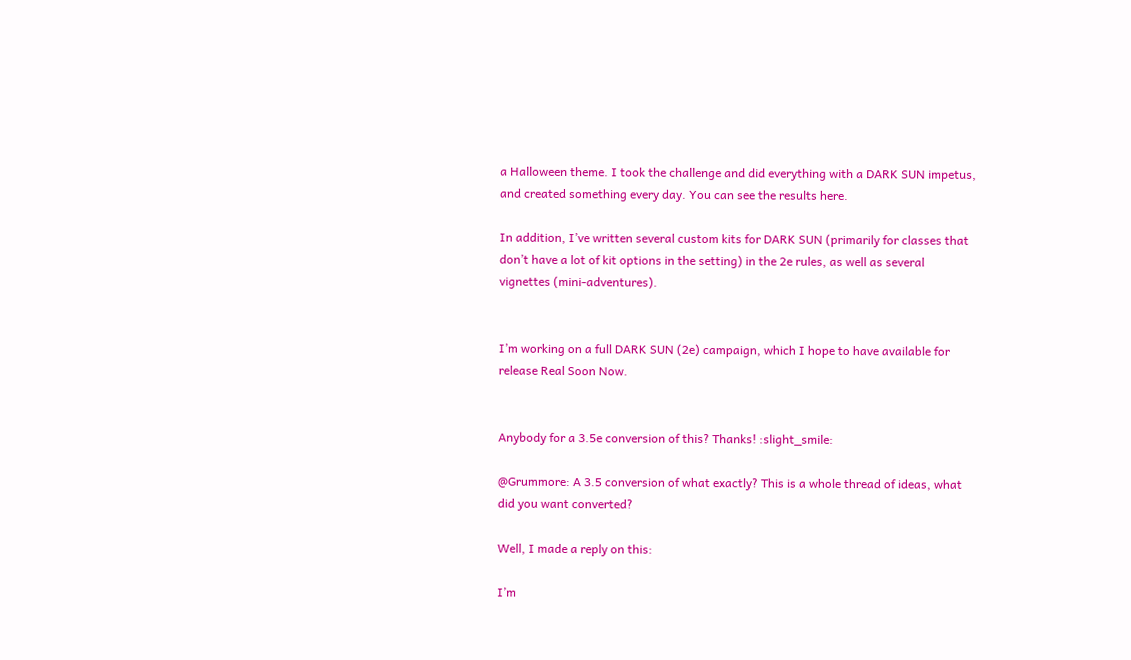a Halloween theme. I took the challenge and did everything with a DARK SUN impetus, and created something every day. You can see the results here.

In addition, I’ve written several custom kits for DARK SUN (primarily for classes that don’t have a lot of kit options in the setting) in the 2e rules, as well as several vignettes (mini-adventures).


I’m working on a full DARK SUN (2e) campaign, which I hope to have available for release Real Soon Now.


Anybody for a 3.5e conversion of this? Thanks! :slight_smile:

@Grummore: A 3.5 conversion of what exactly? This is a whole thread of ideas, what did you want converted?

Well, I made a reply on this:

I’m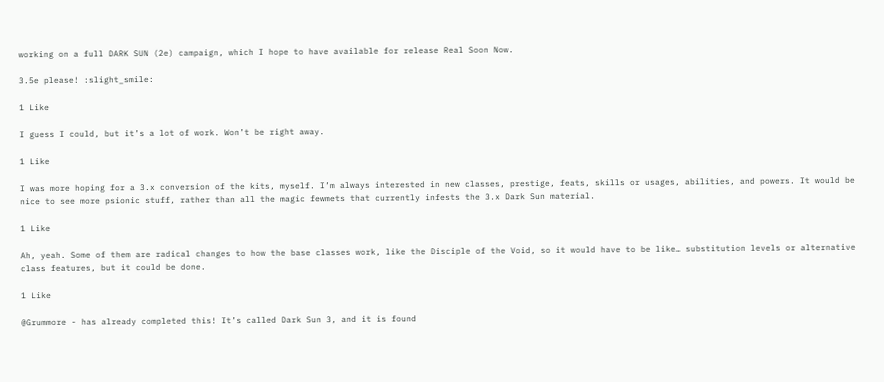working on a full DARK SUN (2e) campaign, which I hope to have available for release Real Soon Now.

3.5e please! :slight_smile:

1 Like

I guess I could, but it’s a lot of work. Won’t be right away.

1 Like

I was more hoping for a 3.x conversion of the kits, myself. I’m always interested in new classes, prestige, feats, skills or usages, abilities, and powers. It would be nice to see more psionic stuff, rather than all the magic fewmets that currently infests the 3.x Dark Sun material.

1 Like

Ah, yeah. Some of them are radical changes to how the base classes work, like the Disciple of the Void, so it would have to be like… substitution levels or alternative class features, but it could be done.

1 Like

@Grummore - has already completed this! It’s called Dark Sun 3, and it is found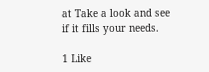at Take a look and see if it fills your needs.

1 Like